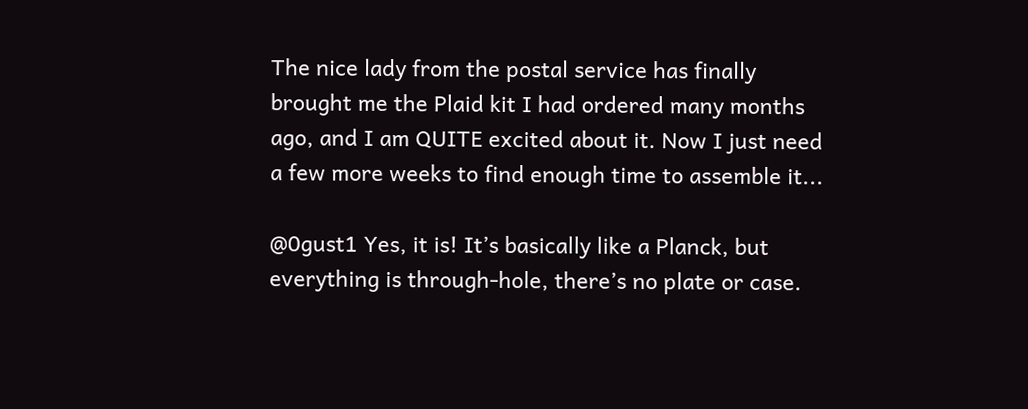The nice lady from the postal service has finally brought me the Plaid kit I had ordered many months ago, and I am QUITE excited about it. Now I just need a few more weeks to find enough time to assemble it...

@0gust1 Yes, it is! It’s basically like a Planck, but everything is through-hole, there’s no plate or case.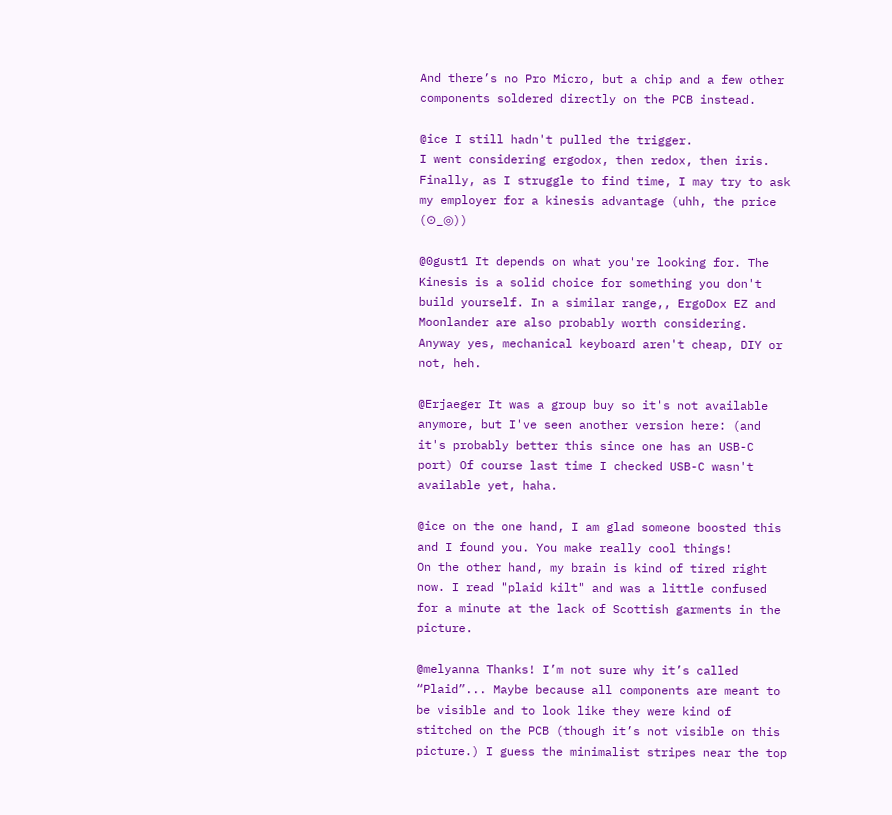And there’s no Pro Micro, but a chip and a few other components soldered directly on the PCB instead.

@ice I still hadn't pulled the trigger.
I went considering ergodox, then redox, then iris.
Finally, as I struggle to find time, I may try to ask my employer for a kinesis advantage (uhh, the price (⊙_◎))

@0gust1 It depends on what you're looking for. The Kinesis is a solid choice for something you don't build yourself. In a similar range,, ErgoDox EZ and Moonlander are also probably worth considering. Anyway yes, mechanical keyboard aren't cheap, DIY or not, heh.

@Erjaeger It was a group buy so it's not available anymore, but I've seen another version here: (and it's probably better this since one has an USB-C port) Of course last time I checked USB-C wasn't available yet, haha.

@ice on the one hand, I am glad someone boosted this and I found you. You make really cool things!
On the other hand, my brain is kind of tired right now. I read "plaid kilt" and was a little confused for a minute at the lack of Scottish garments in the picture.

@melyanna Thanks! I’m not sure why it’s called “Plaid”... Maybe because all components are meant to be visible and to look like they were kind of stitched on the PCB (though it’s not visible on this picture.) I guess the minimalist stripes near the top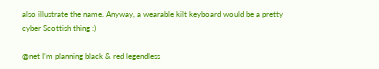also illustrate the name. Anyway, a wearable kilt keyboard would be a pretty cyber Scottish thing :)

@net I’m planning black & red legendless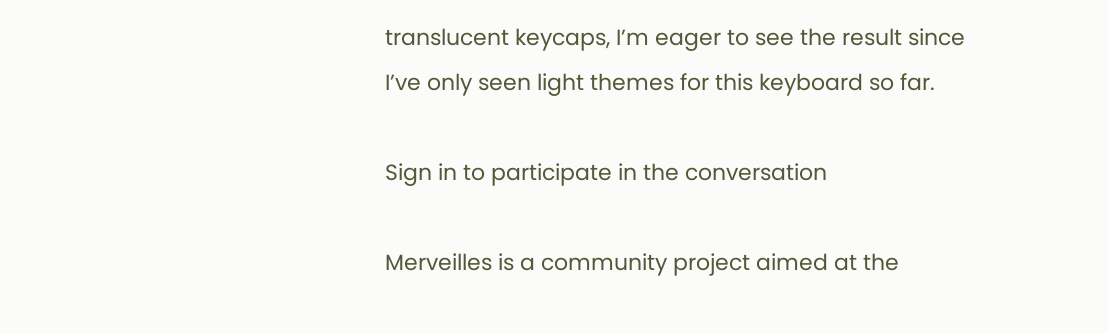translucent keycaps, I’m eager to see the result since I’ve only seen light themes for this keyboard so far.

Sign in to participate in the conversation

Merveilles is a community project aimed at the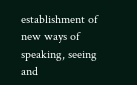establishment of new ways of speaking, seeing and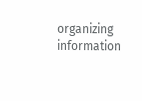organizing information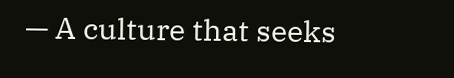— A culture that seeks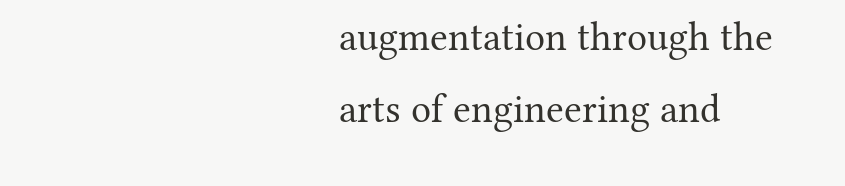augmentation through the arts of engineering and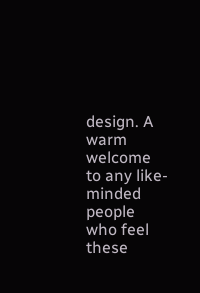design. A warm welcome to any like-minded people who feel these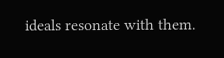ideals resonate with them.